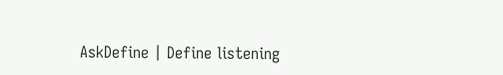AskDefine | Define listening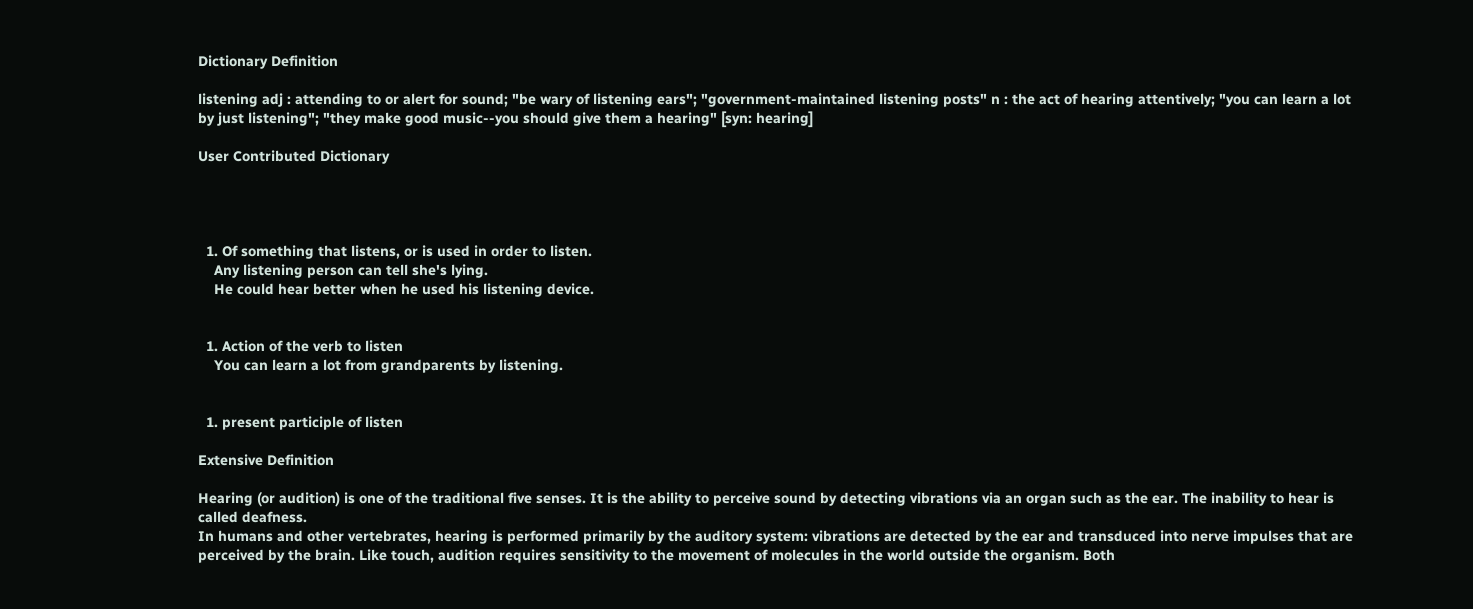Dictionary Definition

listening adj : attending to or alert for sound; "be wary of listening ears"; "government-maintained listening posts" n : the act of hearing attentively; "you can learn a lot by just listening"; "they make good music--you should give them a hearing" [syn: hearing]

User Contributed Dictionary




  1. Of something that listens, or is used in order to listen.
    Any listening person can tell she's lying.
    He could hear better when he used his listening device.


  1. Action of the verb to listen
    You can learn a lot from grandparents by listening.


  1. present participle of listen

Extensive Definition

Hearing (or audition) is one of the traditional five senses. It is the ability to perceive sound by detecting vibrations via an organ such as the ear. The inability to hear is called deafness.
In humans and other vertebrates, hearing is performed primarily by the auditory system: vibrations are detected by the ear and transduced into nerve impulses that are perceived by the brain. Like touch, audition requires sensitivity to the movement of molecules in the world outside the organism. Both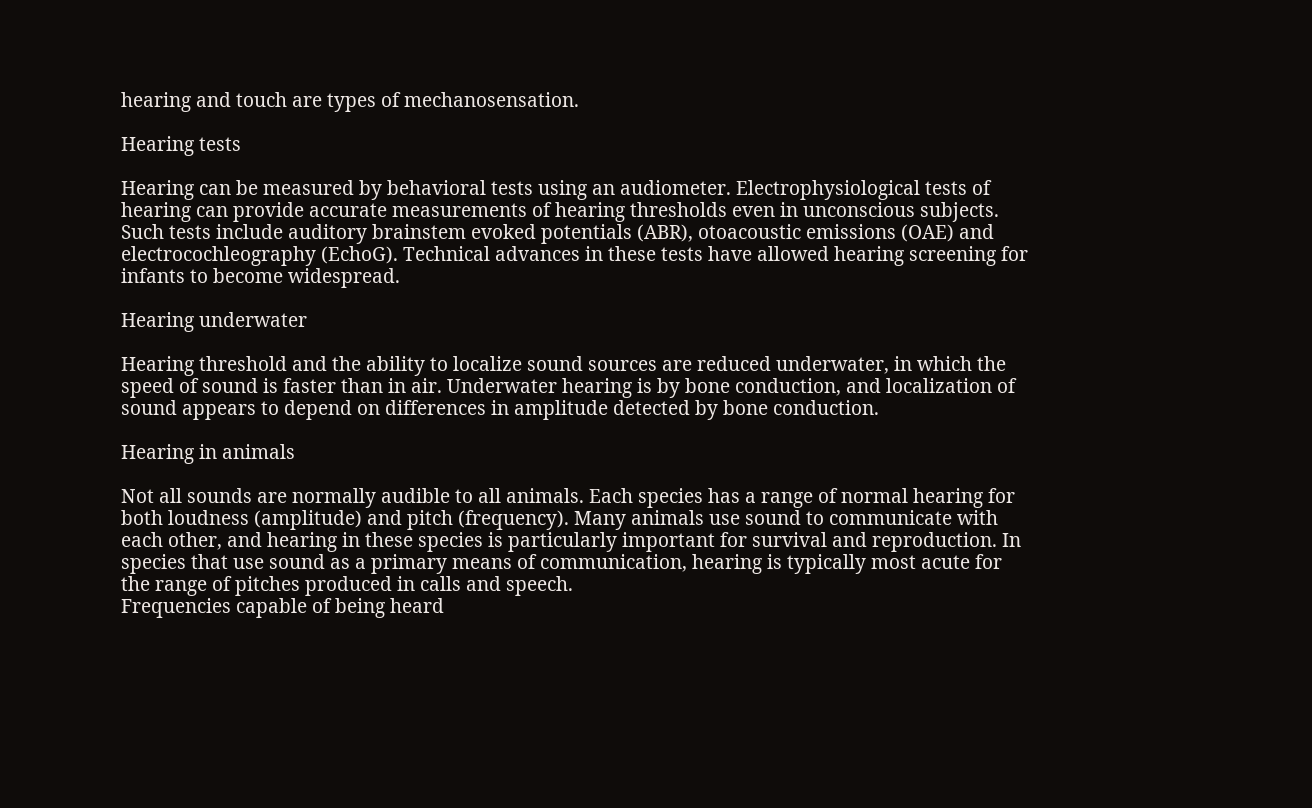hearing and touch are types of mechanosensation.

Hearing tests

Hearing can be measured by behavioral tests using an audiometer. Electrophysiological tests of hearing can provide accurate measurements of hearing thresholds even in unconscious subjects. Such tests include auditory brainstem evoked potentials (ABR), otoacoustic emissions (OAE) and electrocochleography (EchoG). Technical advances in these tests have allowed hearing screening for infants to become widespread.

Hearing underwater

Hearing threshold and the ability to localize sound sources are reduced underwater, in which the speed of sound is faster than in air. Underwater hearing is by bone conduction, and localization of sound appears to depend on differences in amplitude detected by bone conduction.

Hearing in animals

Not all sounds are normally audible to all animals. Each species has a range of normal hearing for both loudness (amplitude) and pitch (frequency). Many animals use sound to communicate with each other, and hearing in these species is particularly important for survival and reproduction. In species that use sound as a primary means of communication, hearing is typically most acute for the range of pitches produced in calls and speech.
Frequencies capable of being heard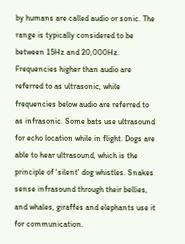by humans are called audio or sonic. The range is typically considered to be between 15Hz and 20,000Hz. Frequencies higher than audio are referred to as ultrasonic, while frequencies below audio are referred to as infrasonic. Some bats use ultrasound for echo location while in flight. Dogs are able to hear ultrasound, which is the principle of 'silent' dog whistles. Snakes sense infrasound through their bellies, and whales, giraffes and elephants use it for communication.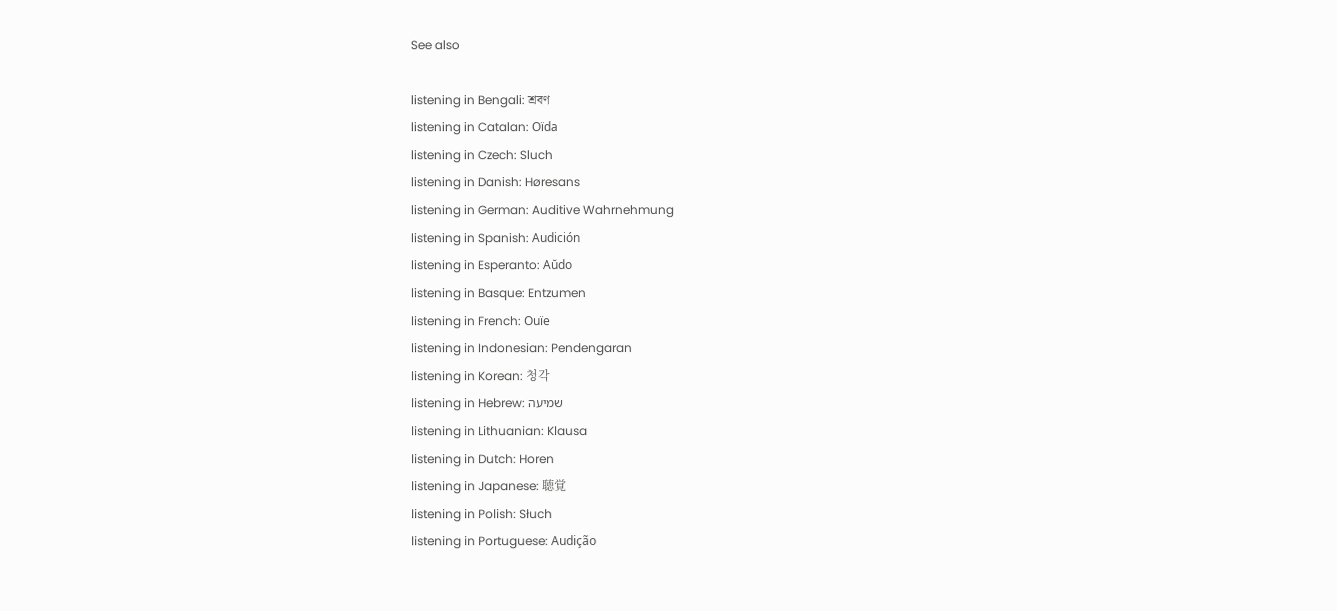See also

listening in Bengali: শ্রবণ
listening in Catalan: Oïda
listening in Czech: Sluch
listening in Danish: Høresans
listening in German: Auditive Wahrnehmung
listening in Spanish: Audición
listening in Esperanto: Aŭdo
listening in Basque: Entzumen
listening in French: Ouïe
listening in Indonesian: Pendengaran
listening in Korean: 청각
listening in Hebrew: שמיעה
listening in Lithuanian: Klausa
listening in Dutch: Horen
listening in Japanese: 聴覚
listening in Polish: Słuch
listening in Portuguese: Audição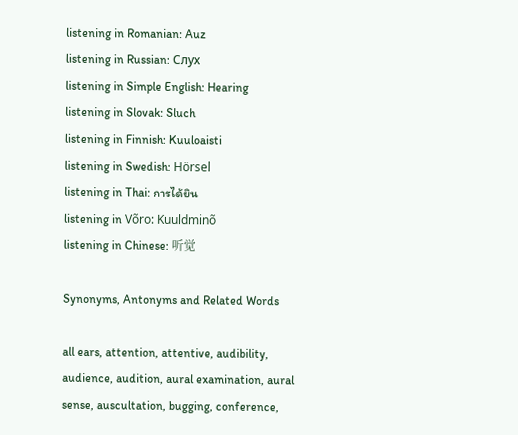listening in Romanian: Auz
listening in Russian: Слух
listening in Simple English: Hearing
listening in Slovak: Sluch
listening in Finnish: Kuuloaisti
listening in Swedish: Hörsel
listening in Thai: การได้ยิน
listening in Võro: Kuuldminõ
listening in Chinese: 听觉

Synonyms, Antonyms and Related Words

all ears, attention, attentive, audibility, audience, audition, aural examination, aural sense, auscultation, bugging, conference,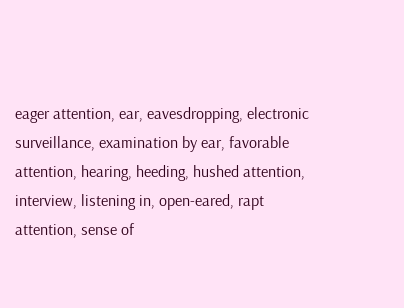eager attention, ear, eavesdropping, electronic surveillance, examination by ear, favorable attention, hearing, heeding, hushed attention, interview, listening in, open-eared, rapt attention, sense of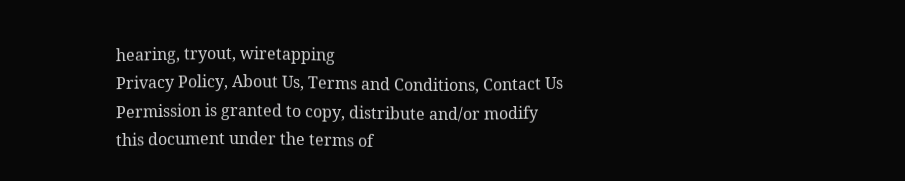hearing, tryout, wiretapping
Privacy Policy, About Us, Terms and Conditions, Contact Us
Permission is granted to copy, distribute and/or modify this document under the terms of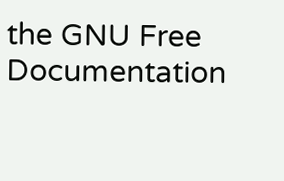the GNU Free Documentation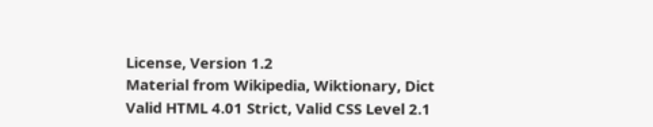License, Version 1.2
Material from Wikipedia, Wiktionary, Dict
Valid HTML 4.01 Strict, Valid CSS Level 2.1